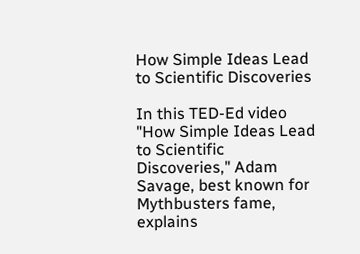How Simple Ideas Lead to Scientific Discoveries

In this TED-Ed video "How Simple Ideas Lead to Scientific Discoveries," Adam Savage, best known for Mythbusters fame, explains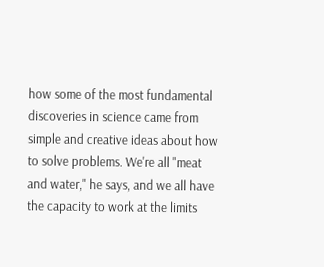how some of the most fundamental discoveries in science came from simple and creative ideas about how to solve problems. We're all "meat and water," he says, and we all have the capacity to work at the limits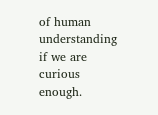of human understanding if we are curious enough.